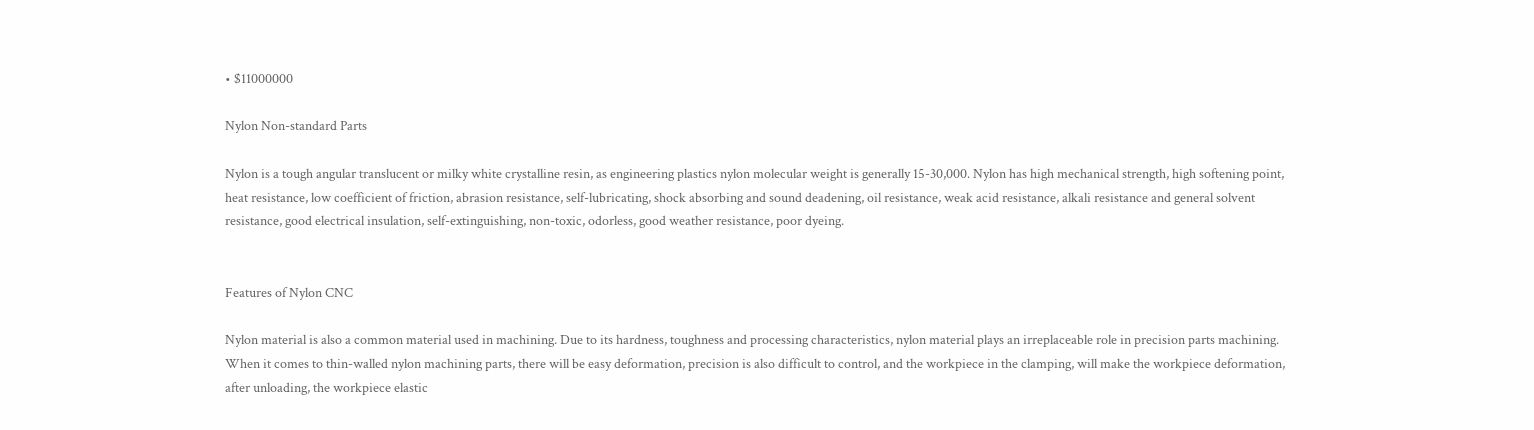• $11000000

Nylon Non-standard Parts

Nylon is a tough angular translucent or milky white crystalline resin, as engineering plastics nylon molecular weight is generally 15-30,000. Nylon has high mechanical strength, high softening point, heat resistance, low coefficient of friction, abrasion resistance, self-lubricating, shock absorbing and sound deadening, oil resistance, weak acid resistance, alkali resistance and general solvent resistance, good electrical insulation, self-extinguishing, non-toxic, odorless, good weather resistance, poor dyeing.


Features of Nylon CNC

Nylon material is also a common material used in machining. Due to its hardness, toughness and processing characteristics, nylon material plays an irreplaceable role in precision parts machining. When it comes to thin-walled nylon machining parts, there will be easy deformation, precision is also difficult to control, and the workpiece in the clamping, will make the workpiece deformation, after unloading, the workpiece elastic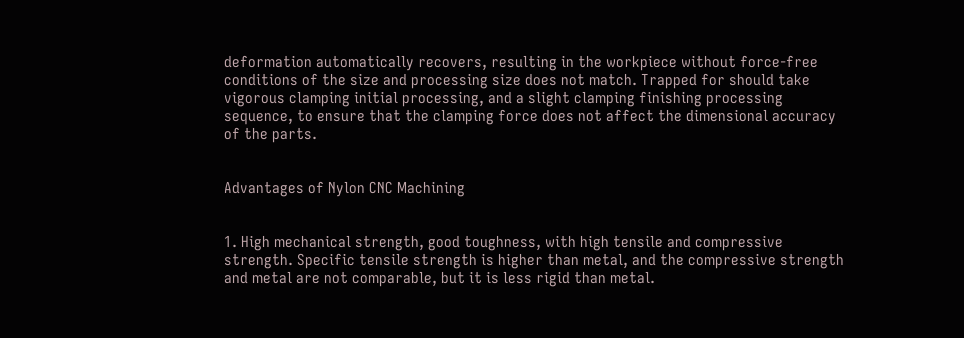deformation automatically recovers, resulting in the workpiece without force-free conditions of the size and processing size does not match. Trapped for should take vigorous clamping initial processing, and a slight clamping finishing processing sequence, to ensure that the clamping force does not affect the dimensional accuracy of the parts.


Advantages of Nylon CNC Machining


1. High mechanical strength, good toughness, with high tensile and compressive strength. Specific tensile strength is higher than metal, and the compressive strength and metal are not comparable, but it is less rigid than metal.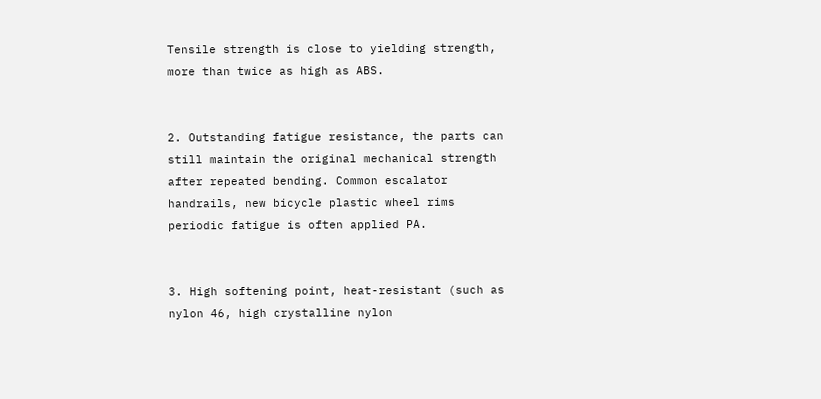Tensile strength is close to yielding strength, more than twice as high as ABS.


2. Outstanding fatigue resistance, the parts can still maintain the original mechanical strength after repeated bending. Common escalator handrails, new bicycle plastic wheel rims periodic fatigue is often applied PA.


3. High softening point, heat-resistant (such as nylon 46, high crystalline nylon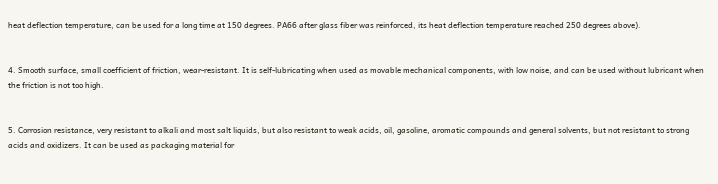heat deflection temperature, can be used for a long time at 150 degrees. PA66 after glass fiber was reinforced, its heat deflection temperature reached 250 degrees above).


4. Smooth surface, small coefficient of friction, wear-resistant. It is self-lubricating when used as movable mechanical components, with low noise, and can be used without lubricant when the friction is not too high.


5. Corrosion resistance, very resistant to alkali and most salt liquids, but also resistant to weak acids, oil, gasoline, aromatic compounds and general solvents, but not resistant to strong acids and oxidizers. It can be used as packaging material for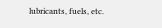lubricants, fuels, etc.